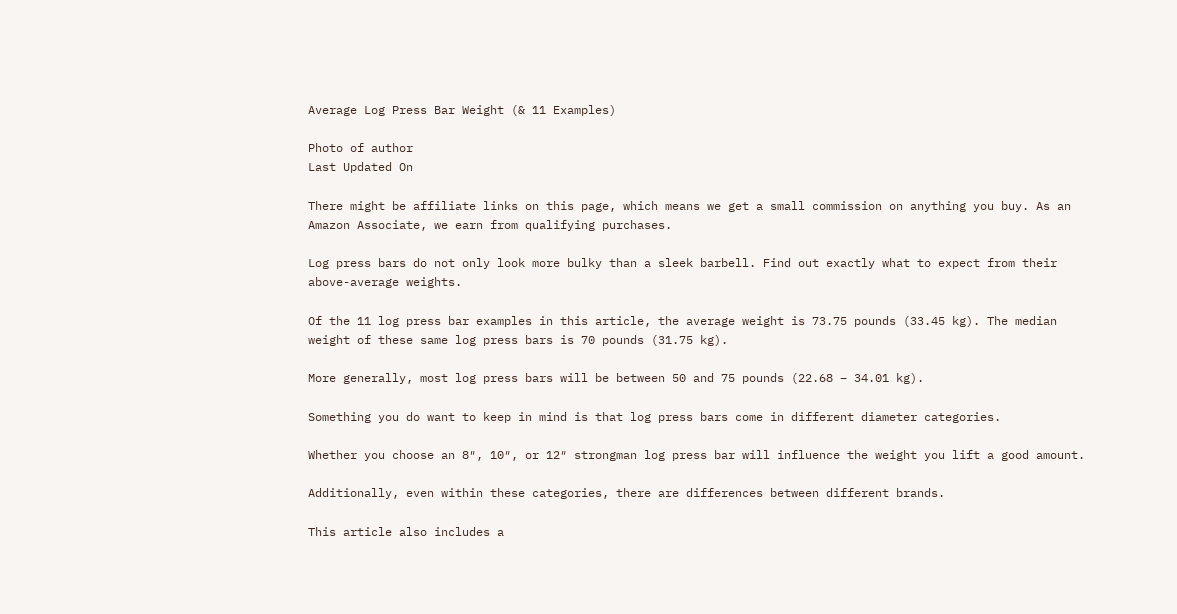Average Log Press Bar Weight (& 11 Examples)

Photo of author
Last Updated On

There might be affiliate links on this page, which means we get a small commission on anything you buy. As an Amazon Associate, we earn from qualifying purchases.

Log press bars do not only look more bulky than a sleek barbell. Find out exactly what to expect from their above-average weights.

Of the 11 log press bar examples in this article, the average weight is 73.75 pounds (33.45 kg). The median weight of these same log press bars is 70 pounds (31.75 kg).

More generally, most log press bars will be between 50 and 75 pounds (22.68 – 34.01 kg).

Something you do want to keep in mind is that log press bars come in different diameter categories.

Whether you choose an 8″, 10″, or 12″ strongman log press bar will influence the weight you lift a good amount.

Additionally, even within these categories, there are differences between different brands.

This article also includes a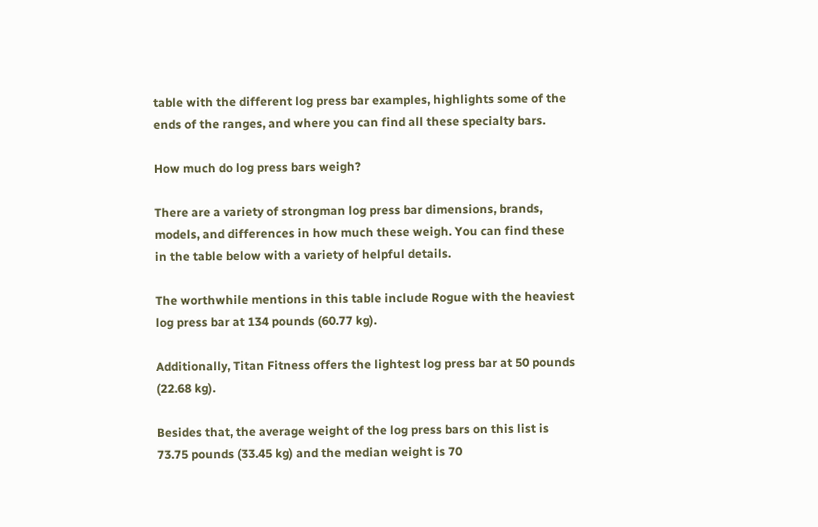table with the different log press bar examples, highlights some of the ends of the ranges, and where you can find all these specialty bars.

How much do log press bars weigh?

There are a variety of strongman log press bar dimensions, brands, models, and differences in how much these weigh. You can find these in the table below with a variety of helpful details.

The worthwhile mentions in this table include Rogue with the heaviest log press bar at 134 pounds (60.77 kg).

Additionally, Titan Fitness offers the lightest log press bar at 50 pounds (22.68 kg).

Besides that, the average weight of the log press bars on this list is 73.75 pounds (33.45 kg) and the median weight is 70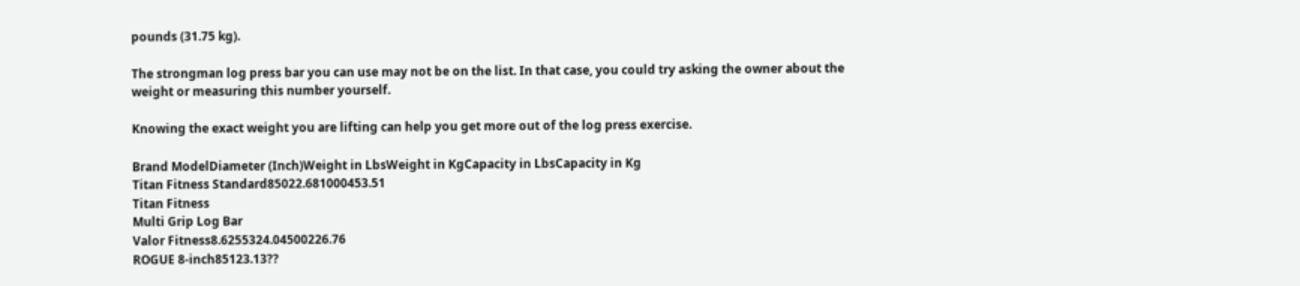pounds (31.75 kg).

The strongman log press bar you can use may not be on the list. In that case, you could try asking the owner about the weight or measuring this number yourself.

Knowing the exact weight you are lifting can help you get more out of the log press exercise.

Brand ModelDiameter (Inch)Weight in LbsWeight in KgCapacity in LbsCapacity in Kg
Titan Fitness Standard85022.681000453.51
Titan Fitness
Multi Grip Log Bar
Valor Fitness8.6255324.04500226.76
ROGUE 8-inch85123.13??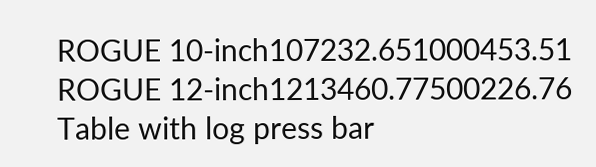ROGUE 10-inch107232.651000453.51
ROGUE 12-inch1213460.77500226.76
Table with log press bar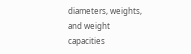diameters, weights, and weight capacities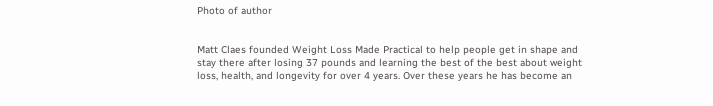Photo of author


Matt Claes founded Weight Loss Made Practical to help people get in shape and stay there after losing 37 pounds and learning the best of the best about weight loss, health, and longevity for over 4 years. Over these years he has become an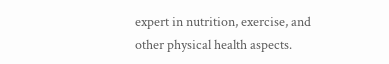expert in nutrition, exercise, and other physical health aspects.